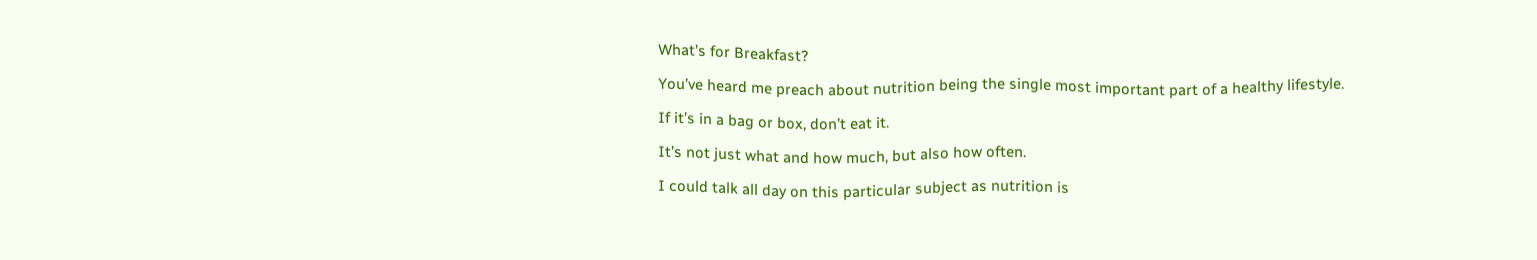What’s for Breakfast?

You’ve heard me preach about nutrition being the single most important part of a healthy lifestyle.

If it’s in a bag or box, don’t eat it.

It’s not just what and how much, but also how often.

I could talk all day on this particular subject as nutrition is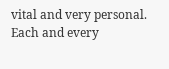vital and very personal. Each and every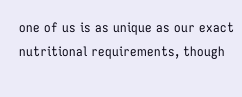one of us is as unique as our exact nutritional requirements, though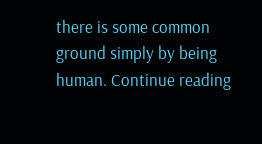there is some common ground simply by being human. Continue reading